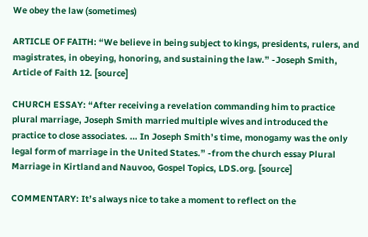We obey the law (sometimes)

ARTICLE OF FAITH: “We believe in being subject to kings, presidents, rulers, and magistrates, in obeying, honoring, and sustaining the law.” -Joseph Smith, Article of Faith 12. [source]

CHURCH ESSAY: “After receiving a revelation commanding him to practice plural marriage, Joseph Smith married multiple wives and introduced the practice to close associates. … In Joseph Smith’s time, monogamy was the only legal form of marriage in the United States.” -from the church essay Plural Marriage in Kirtland and Nauvoo, Gospel Topics, LDS.org. [source]

COMMENTARY: It’s always nice to take a moment to reflect on the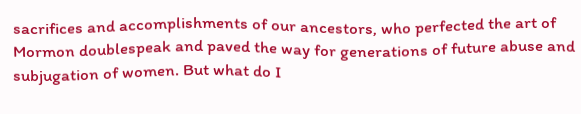sacrifices and accomplishments of our ancestors, who perfected the art of Mormon doublespeak and paved the way for generations of future abuse and subjugation of women. But what do I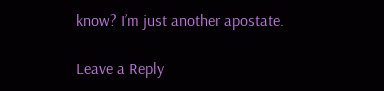know? I’m just another apostate.

Leave a Reply